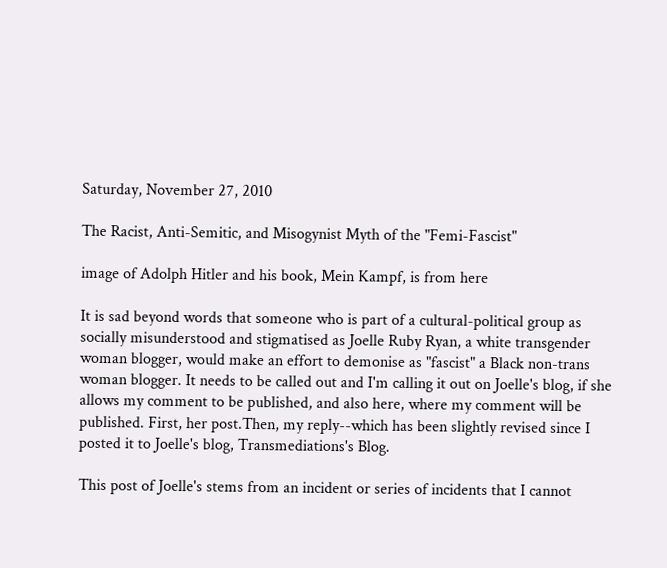Saturday, November 27, 2010

The Racist, Anti-Semitic, and Misogynist Myth of the "Femi-Fascist"

image of Adolph Hitler and his book, Mein Kampf, is from here

It is sad beyond words that someone who is part of a cultural-political group as socially misunderstood and stigmatised as Joelle Ruby Ryan, a white transgender woman blogger, would make an effort to demonise as "fascist" a Black non-trans woman blogger. It needs to be called out and I'm calling it out on Joelle's blog, if she allows my comment to be published, and also here, where my comment will be published. First, her post.Then, my reply--which has been slightly revised since I posted it to Joelle's blog, Transmediations's Blog.

This post of Joelle's stems from an incident or series of incidents that I cannot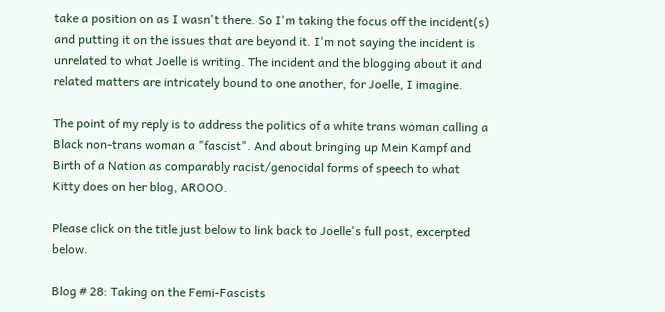take a position on as I wasn't there. So I'm taking the focus off the incident(s) and putting it on the issues that are beyond it. I'm not saying the incident is unrelated to what Joelle is writing. The incident and the blogging about it and related matters are intricately bound to one another, for Joelle, I imagine.

The point of my reply is to address the politics of a white trans woman calling a Black non-trans woman a "fascist". And about bringing up Mein Kampf and Birth of a Nation as comparably racist/genocidal forms of speech to what Kitty does on her blog, AROOO.

Please click on the title just below to link back to Joelle's full post, excerpted below.

Blog # 28: Taking on the Femi-Fascists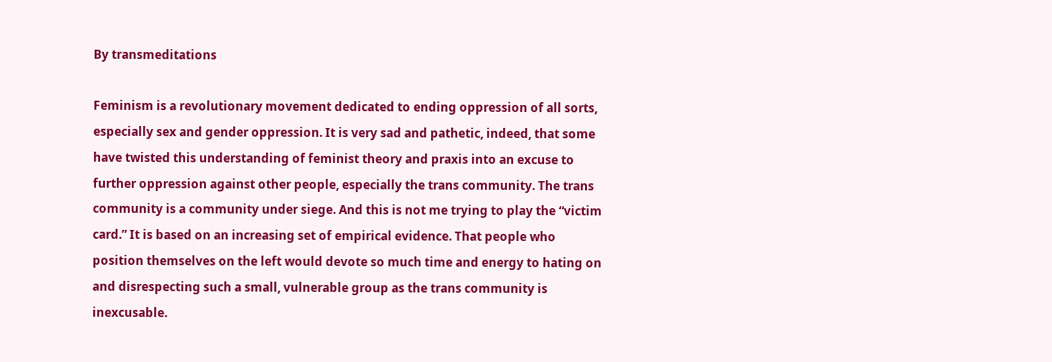By transmeditations

Feminism is a revolutionary movement dedicated to ending oppression of all sorts, especially sex and gender oppression. It is very sad and pathetic, indeed, that some have twisted this understanding of feminist theory and praxis into an excuse to further oppression against other people, especially the trans community. The trans community is a community under siege. And this is not me trying to play the “victim card.” It is based on an increasing set of empirical evidence. That people who position themselves on the left would devote so much time and energy to hating on and disrespecting such a small, vulnerable group as the trans community is inexcusable.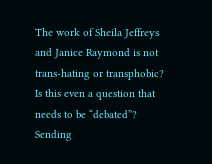The work of Sheila Jeffreys and Janice Raymond is not trans-hating or transphobic? Is this even a question that needs to be “debated”? Sending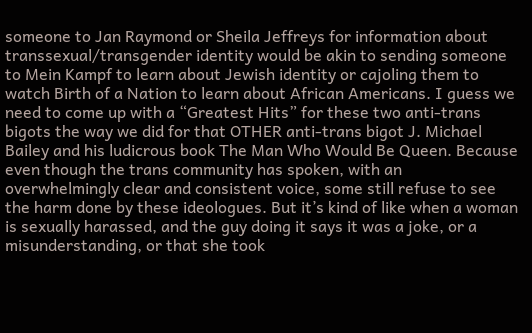someone to Jan Raymond or Sheila Jeffreys for information about transsexual/transgender identity would be akin to sending someone to Mein Kampf to learn about Jewish identity or cajoling them to watch Birth of a Nation to learn about African Americans. I guess we need to come up with a “Greatest Hits” for these two anti-trans bigots the way we did for that OTHER anti-trans bigot J. Michael Bailey and his ludicrous book The Man Who Would Be Queen. Because even though the trans community has spoken, with an overwhelmingly clear and consistent voice, some still refuse to see the harm done by these ideologues. But it’s kind of like when a woman is sexually harassed, and the guy doing it says it was a joke, or a misunderstanding, or that she took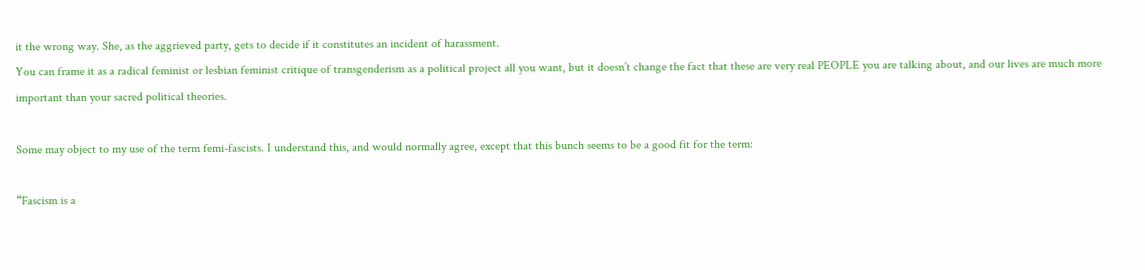it the wrong way. She, as the aggrieved party, gets to decide if it constitutes an incident of harassment.
You can frame it as a radical feminist or lesbian feminist critique of transgenderism as a political project all you want, but it doesn’t change the fact that these are very real PEOPLE you are talking about, and our lives are much more important than your sacred political theories.

Some may object to my use of the term femi-fascists. I understand this, and would normally agree, except that this bunch seems to be a good fit for the term:

“Fascism is a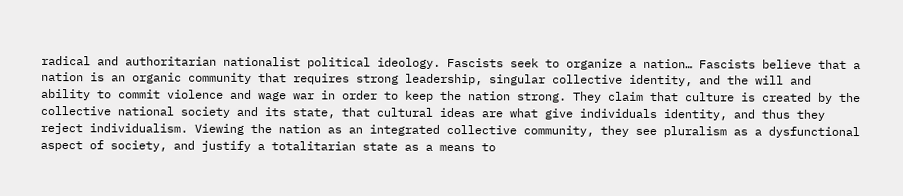radical and authoritarian nationalist political ideology. Fascists seek to organize a nation… Fascists believe that a nation is an organic community that requires strong leadership, singular collective identity, and the will and ability to commit violence and wage war in order to keep the nation strong. They claim that culture is created by the collective national society and its state, that cultural ideas are what give individuals identity, and thus they reject individualism. Viewing the nation as an integrated collective community, they see pluralism as a dysfunctional aspect of society, and justify a totalitarian state as a means to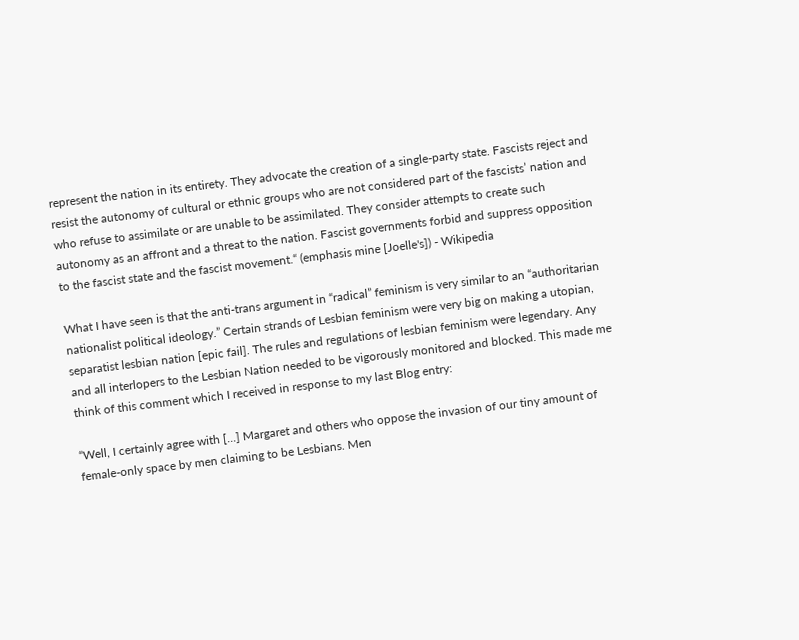represent the nation in its entirety. They advocate the creation of a single-party state. Fascists reject and resist the autonomy of cultural or ethnic groups who are not considered part of the fascists’ nation and who refuse to assimilate or are unable to be assimilated. They consider attempts to create such autonomy as an affront and a threat to the nation. Fascist governments forbid and suppress opposition to the fascist state and the fascist movement.“ (emphasis mine [Joelle's]) - Wikipedia

What I have seen is that the anti-trans argument in “radical” feminism is very similar to an “authoritarian nationalist political ideology.” Certain strands of Lesbian feminism were very big on making a utopian, separatist lesbian nation [epic fail]. The rules and regulations of lesbian feminism were legendary. Any and all interlopers to the Lesbian Nation needed to be vigorously monitored and blocked. This made me think of this comment which I received in response to my last Blog entry:

“Well, I certainly agree with [...] Margaret and others who oppose the invasion of our tiny amount of female-only space by men claiming to be Lesbians. Men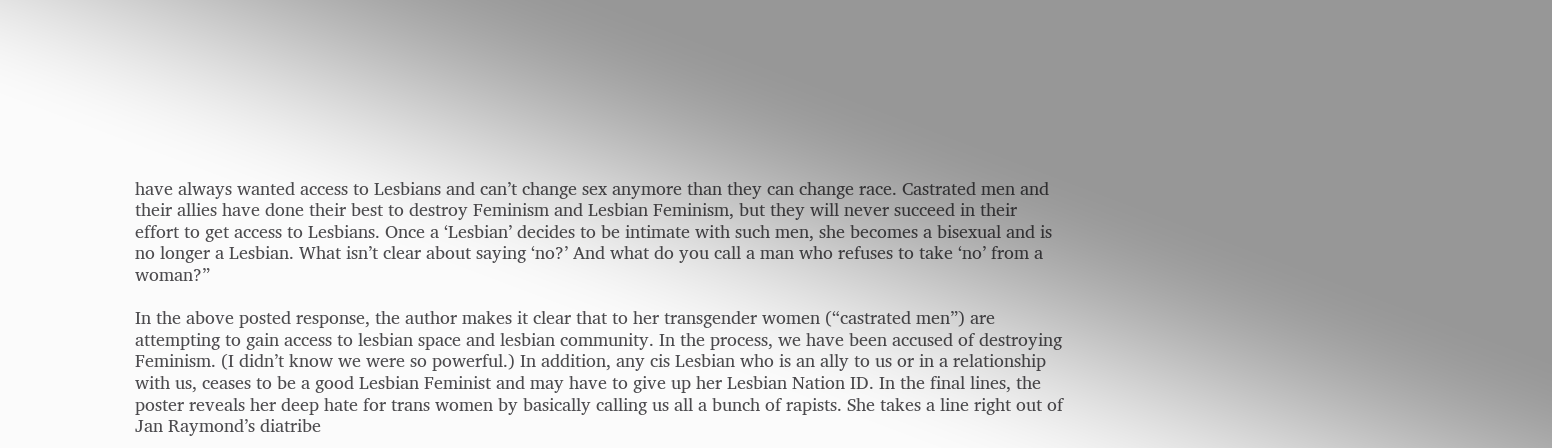have always wanted access to Lesbians and can’t change sex anymore than they can change race. Castrated men and their allies have done their best to destroy Feminism and Lesbian Feminism, but they will never succeed in their effort to get access to Lesbians. Once a ‘Lesbian’ decides to be intimate with such men, she becomes a bisexual and is no longer a Lesbian. What isn’t clear about saying ‘no?’ And what do you call a man who refuses to take ‘no’ from a woman?”

In the above posted response, the author makes it clear that to her transgender women (“castrated men”) are attempting to gain access to lesbian space and lesbian community. In the process, we have been accused of destroying Feminism. (I didn’t know we were so powerful.) In addition, any cis Lesbian who is an ally to us or in a relationship with us, ceases to be a good Lesbian Feminist and may have to give up her Lesbian Nation ID. In the final lines, the poster reveals her deep hate for trans women by basically calling us all a bunch of rapists. She takes a line right out of Jan Raymond’s diatribe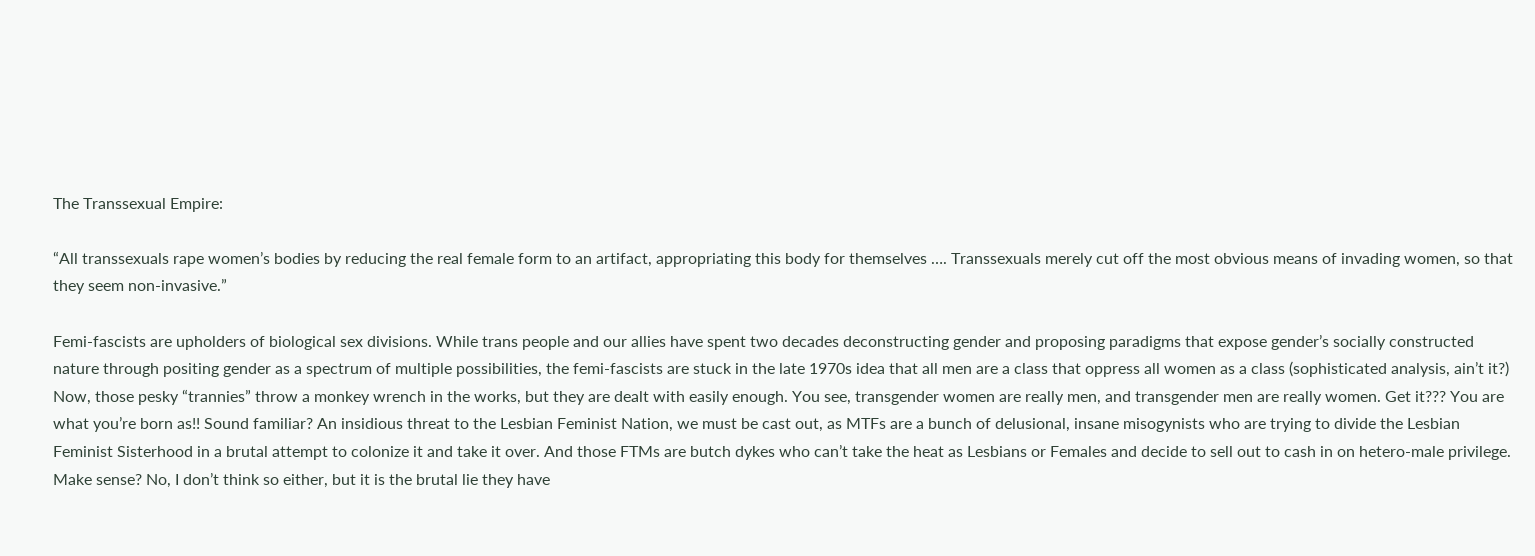The Transsexual Empire:

“All transsexuals rape women’s bodies by reducing the real female form to an artifact, appropriating this body for themselves …. Transsexuals merely cut off the most obvious means of invading women, so that they seem non-invasive.”

Femi-fascists are upholders of biological sex divisions. While trans people and our allies have spent two decades deconstructing gender and proposing paradigms that expose gender’s socially constructed nature through positing gender as a spectrum of multiple possibilities, the femi-fascists are stuck in the late 1970s idea that all men are a class that oppress all women as a class (sophisticated analysis, ain’t it?) Now, those pesky “trannies” throw a monkey wrench in the works, but they are dealt with easily enough. You see, transgender women are really men, and transgender men are really women. Get it??? You are what you’re born as!! Sound familiar? An insidious threat to the Lesbian Feminist Nation, we must be cast out, as MTFs are a bunch of delusional, insane misogynists who are trying to divide the Lesbian Feminist Sisterhood in a brutal attempt to colonize it and take it over. And those FTMs are butch dykes who can’t take the heat as Lesbians or Females and decide to sell out to cash in on hetero-male privilege. Make sense? No, I don’t think so either, but it is the brutal lie they have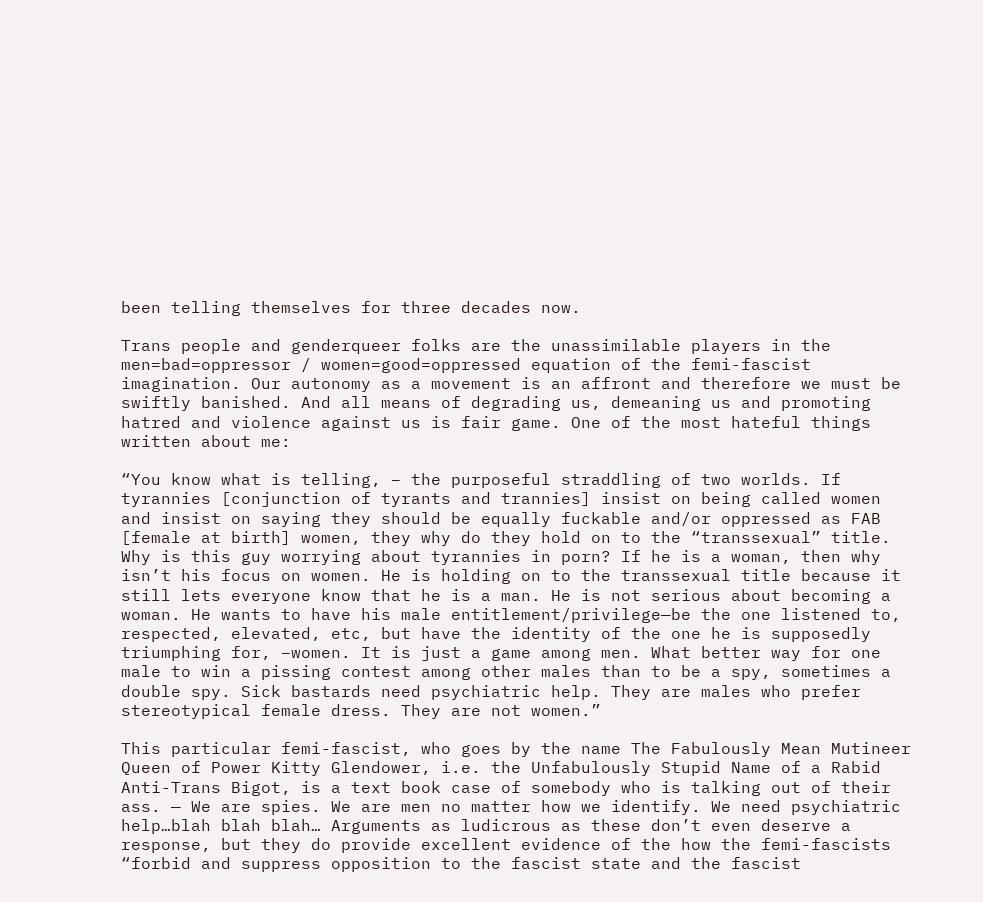been telling themselves for three decades now.

Trans people and genderqueer folks are the unassimilable players in the men=bad=oppressor / women=good=oppressed equation of the femi-fascist imagination. Our autonomy as a movement is an affront and therefore we must be swiftly banished. And all means of degrading us, demeaning us and promoting hatred and violence against us is fair game. One of the most hateful things written about me:

“You know what is telling, – the purposeful straddling of two worlds. If tyrannies [conjunction of tyrants and trannies] insist on being called women and insist on saying they should be equally fuckable and/or oppressed as FAB [female at birth] women, they why do they hold on to the “transsexual” title. Why is this guy worrying about tyrannies in porn? If he is a woman, then why isn’t his focus on women. He is holding on to the transsexual title because it still lets everyone know that he is a man. He is not serious about becoming a woman. He wants to have his male entitlement/privilege—be the one listened to, respected, elevated, etc, but have the identity of the one he is supposedly triumphing for, –women. It is just a game among men. What better way for one male to win a pissing contest among other males than to be a spy, sometimes a double spy. Sick bastards need psychiatric help. They are males who prefer stereotypical female dress. They are not women.”

This particular femi-fascist, who goes by the name The Fabulously Mean Mutineer Queen of Power Kitty Glendower, i.e. the Unfabulously Stupid Name of a Rabid Anti-Trans Bigot, is a text book case of somebody who is talking out of their ass. — We are spies. We are men no matter how we identify. We need psychiatric help…blah blah blah… Arguments as ludicrous as these don’t even deserve a response, but they do provide excellent evidence of the how the femi-fascists “forbid and suppress opposition to the fascist state and the fascist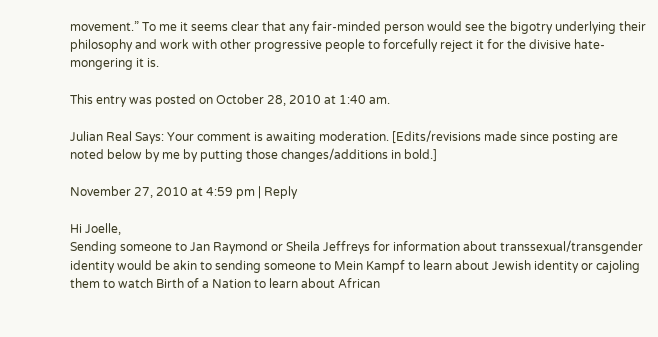movement.” To me it seems clear that any fair-minded person would see the bigotry underlying their philosophy and work with other progressive people to forcefully reject it for the divisive hate-mongering it is.

This entry was posted on October 28, 2010 at 1:40 am.

Julian Real Says: Your comment is awaiting moderation. [Edits/revisions made since posting are noted below by me by putting those changes/additions in bold.]

November 27, 2010 at 4:59 pm | Reply

Hi Joelle,
Sending someone to Jan Raymond or Sheila Jeffreys for information about transsexual/transgender identity would be akin to sending someone to Mein Kampf to learn about Jewish identity or cajoling them to watch Birth of a Nation to learn about African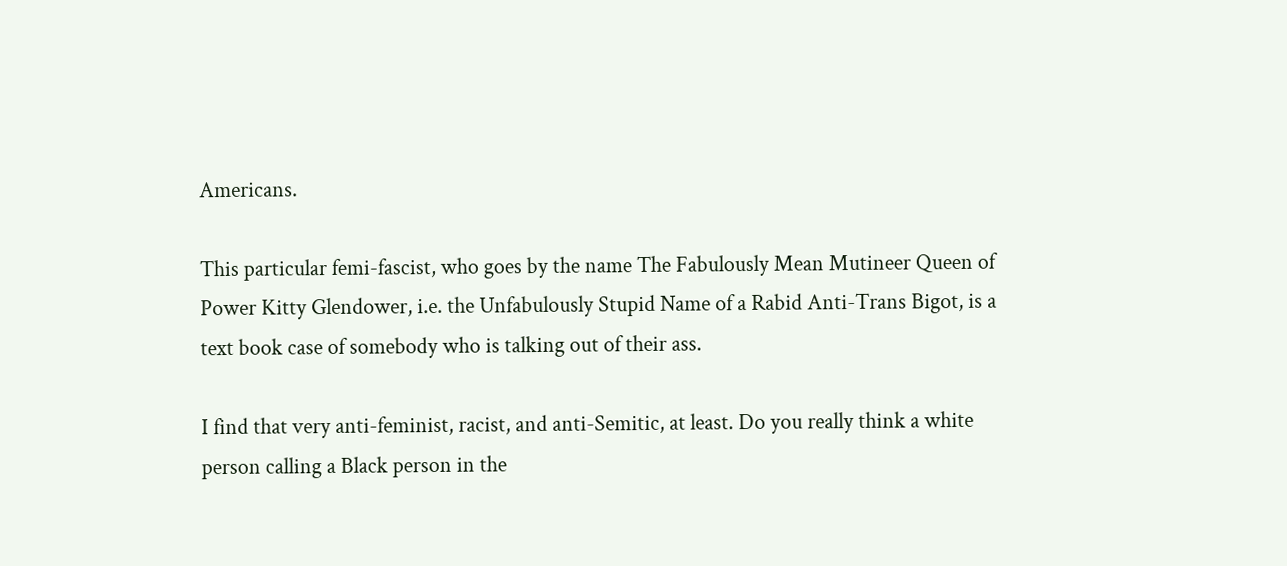Americans.

This particular femi-fascist, who goes by the name The Fabulously Mean Mutineer Queen of Power Kitty Glendower, i.e. the Unfabulously Stupid Name of a Rabid Anti-Trans Bigot, is a text book case of somebody who is talking out of their ass.

I find that very anti-feminist, racist, and anti-Semitic, at least. Do you really think a white person calling a Black person in the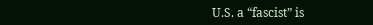U.S. a “fascist” is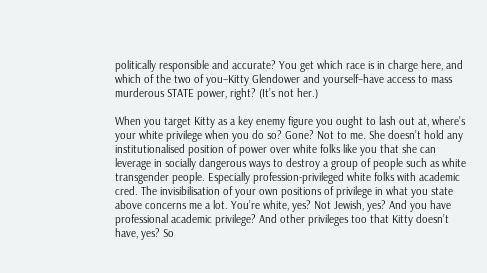politically responsible and accurate? You get which race is in charge here, and which of the two of you–Kitty Glendower and yourself–have access to mass murderous STATE power, right? (It’s not her.)

When you target Kitty as a key enemy figure you ought to lash out at, where’s your white privilege when you do so? Gone? Not to me. She doesn’t hold any institutionalised position of power over white folks like you that she can leverage in socially dangerous ways to destroy a group of people such as white transgender people. Especially profession-privileged white folks with academic cred. The invisibilisation of your own positions of privilege in what you state above concerns me a lot. You’re white, yes? Not Jewish, yes? And you have professional academic privilege? And other privileges too that Kitty doesn’t have, yes? So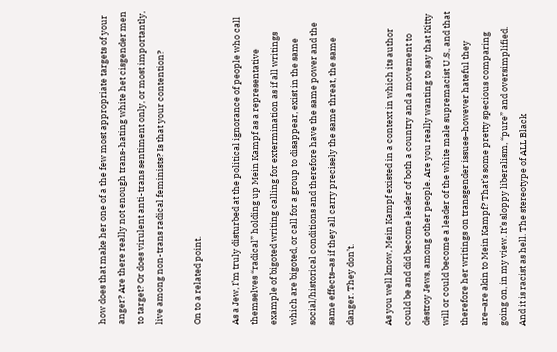how does that make her one of a the few most appropriate targets of your anger? Are there really not enough trans-hating white het cisgender men to target? Or does virulent anti-trans sentiment only, or most importantly, live among non-trans radical feminists? Is that your contention?

On to a related point.

As a Jew, I’m truly disturbed at the political ignorance of people who call themselves “radical” holding up Mein Kampf as a representative example of bigoted writing calling for extermination as if all writings which are bigoted, or call for a group to disappear, exist in the same social/historical conditions and therefore have the same power and the same effects–as if they all carry precisely the same threat, the same danger. They don’t.

As you well know, Mein Kampf existed in a context in which its author could be and did become leader of both a country and a movement to destroy Jews, among other people. Are you really wanting to say that Kitty will or could become a leader of the white male supremacist U.S., and that therefore her writings on transgender issues–however hateful they are–are akin to Mein Kampf? That’s some pretty specious comparing going on, in my view. It’s sloppy liberalism, “pure” and oversimplified. And it is racist as hell. The stereotype of ALL Black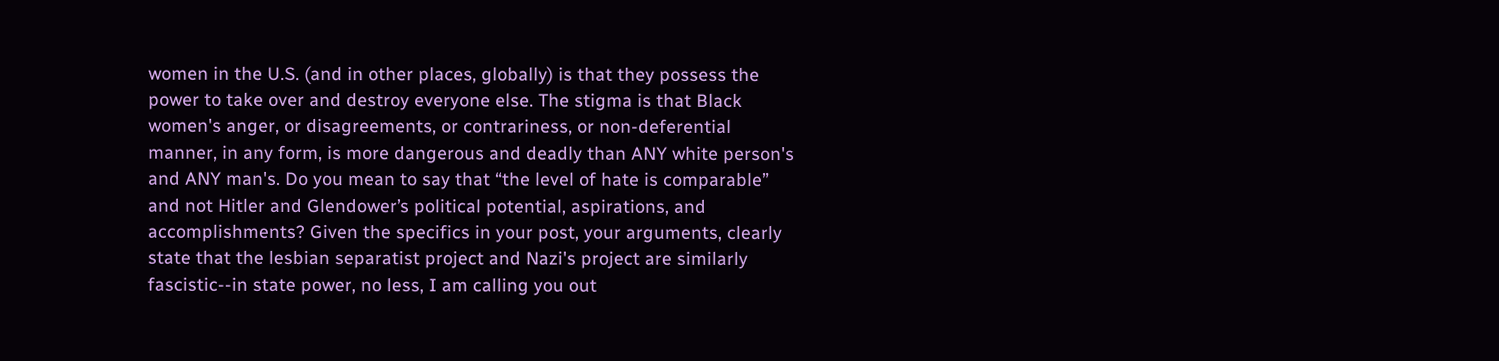women in the U.S. (and in other places, globally) is that they possess the power to take over and destroy everyone else. The stigma is that Black women's anger, or disagreements, or contrariness, or non-deferential manner, in any form, is more dangerous and deadly than ANY white person's and ANY man's. Do you mean to say that “the level of hate is comparable” and not Hitler and Glendower’s political potential, aspirations, and accomplishments? Given the specifics in your post, your arguments, clearly state that the lesbian separatist project and Nazi's project are similarly fascistic--in state power, no less, I am calling you out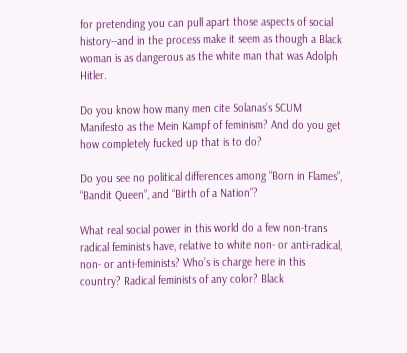for pretending you can pull apart those aspects of social history--and in the process make it seem as though a Black woman is as dangerous as the white man that was Adolph Hitler.

Do you know how many men cite Solanas’s SCUM Manifesto as the Mein Kampf of feminism? And do you get how completely fucked up that is to do?

Do you see no political differences among “Born in Flames”, “Bandit Queen”, and “Birth of a Nation”?

What real social power in this world do a few non-trans radical feminists have, relative to white non- or anti-radical, non- or anti-feminists? Who’s is charge here in this country? Radical feminists of any color? Black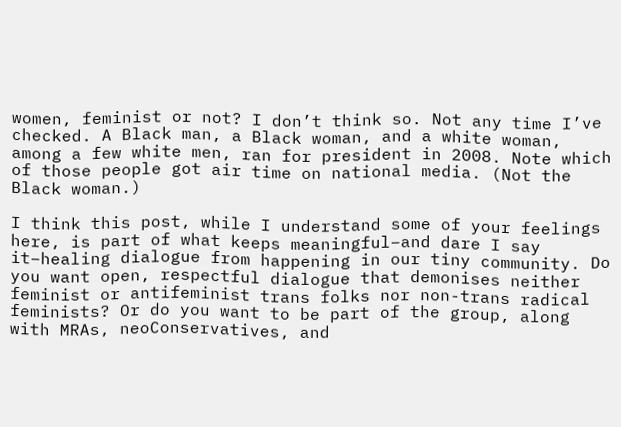women, feminist or not? I don’t think so. Not any time I’ve checked. A Black man, a Black woman, and a white woman, among a few white men, ran for president in 2008. Note which of those people got air time on national media. (Not the Black woman.)

I think this post, while I understand some of your feelings here, is part of what keeps meaningful–and dare I say it–healing dialogue from happening in our tiny community. Do you want open, respectful dialogue that demonises neither feminist or antifeminist trans folks nor non-trans radical feminists? Or do you want to be part of the group, along with MRAs, neoConservatives, and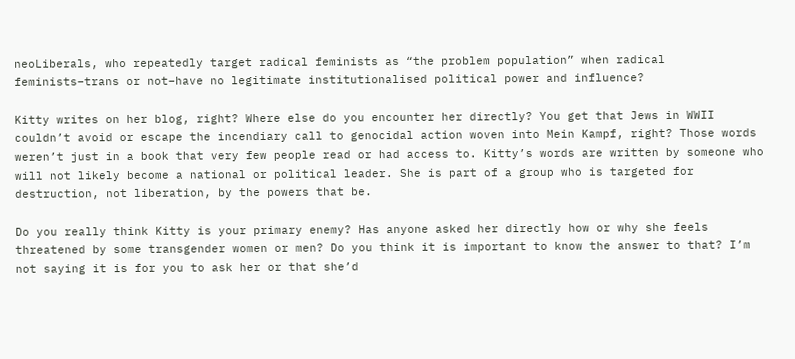neoLiberals, who repeatedly target radical feminists as “the problem population” when radical feminists–trans or not–have no legitimate institutionalised political power and influence?

Kitty writes on her blog, right? Where else do you encounter her directly? You get that Jews in WWII couldn’t avoid or escape the incendiary call to genocidal action woven into Mein Kampf, right? Those words weren’t just in a book that very few people read or had access to. Kitty’s words are written by someone who will not likely become a national or political leader. She is part of a group who is targeted for destruction, not liberation, by the powers that be.

Do you really think Kitty is your primary enemy? Has anyone asked her directly how or why she feels threatened by some transgender women or men? Do you think it is important to know the answer to that? I’m not saying it is for you to ask her or that she’d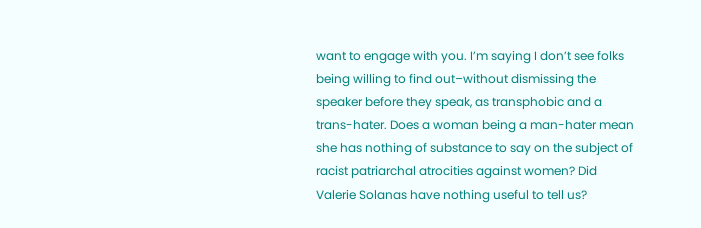want to engage with you. I’m saying I don’t see folks being willing to find out–without dismissing the speaker before they speak, as transphobic and a trans-hater. Does a woman being a man-hater mean she has nothing of substance to say on the subject of racist patriarchal atrocities against women? Did Valerie Solanas have nothing useful to tell us?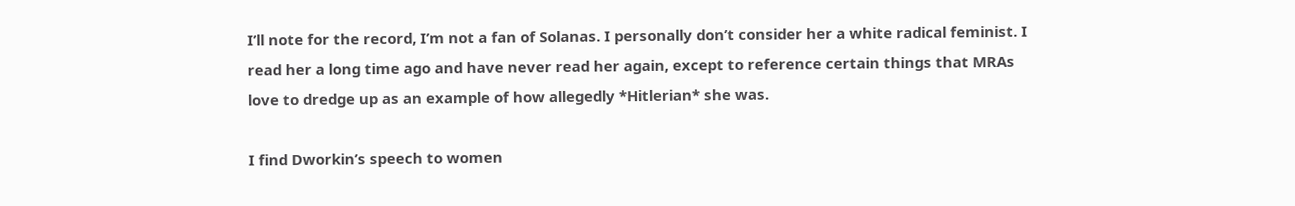I’ll note for the record, I’m not a fan of Solanas. I personally don’t consider her a white radical feminist. I read her a long time ago and have never read her again, except to reference certain things that MRAs love to dredge up as an example of how allegedly *Hitlerian* she was.

I find Dworkin’s speech to women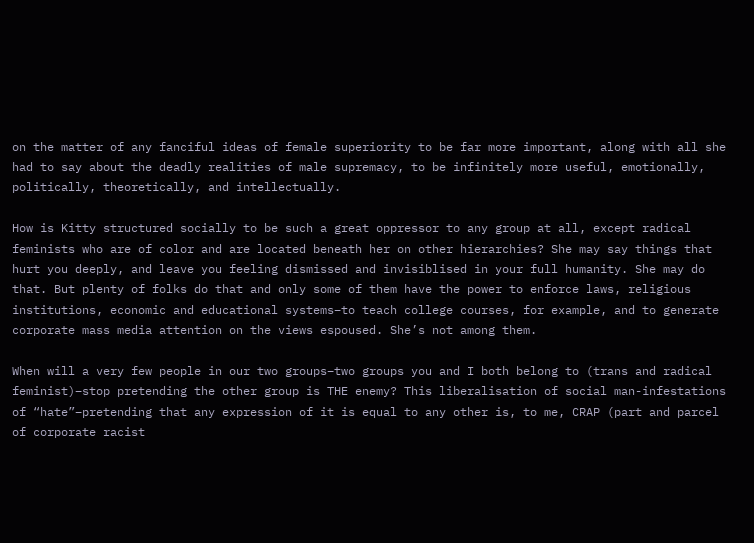on the matter of any fanciful ideas of female superiority to be far more important, along with all she had to say about the deadly realities of male supremacy, to be infinitely more useful, emotionally, politically, theoretically, and intellectually.

How is Kitty structured socially to be such a great oppressor to any group at all, except radical feminists who are of color and are located beneath her on other hierarchies? She may say things that hurt you deeply, and leave you feeling dismissed and invisiblised in your full humanity. She may do that. But plenty of folks do that and only some of them have the power to enforce laws, religious institutions, economic and educational systems–to teach college courses, for example, and to generate corporate mass media attention on the views espoused. She’s not among them.

When will a very few people in our two groups–two groups you and I both belong to (trans and radical feminist)–stop pretending the other group is THE enemy? This liberalisation of social man-infestations of “hate”–pretending that any expression of it is equal to any other is, to me, CRAP (part and parcel of corporate racist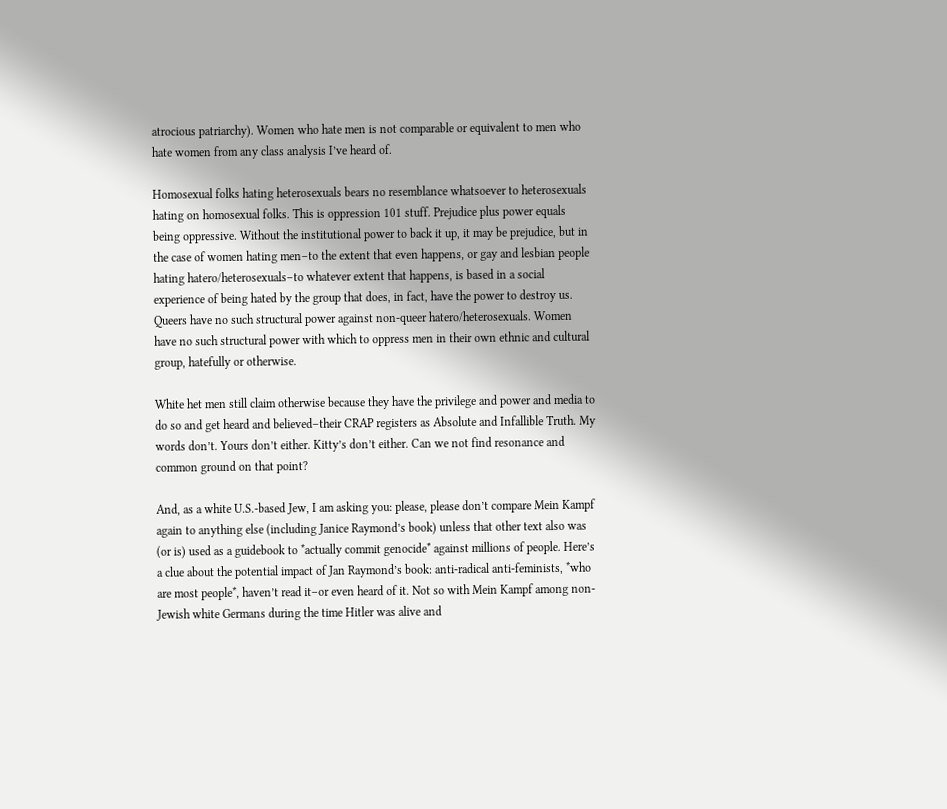atrocious patriarchy). Women who hate men is not comparable or equivalent to men who hate women from any class analysis I’ve heard of.

Homosexual folks hating heterosexuals bears no resemblance whatsoever to heterosexuals hating on homosexual folks. This is oppression 101 stuff. Prejudice plus power equals being oppressive. Without the institutional power to back it up, it may be prejudice, but in the case of women hating men–to the extent that even happens, or gay and lesbian people hating hatero/heterosexuals–to whatever extent that happens, is based in a social experience of being hated by the group that does, in fact, have the power to destroy us. Queers have no such structural power against non-queer hatero/heterosexuals. Women have no such structural power with which to oppress men in their own ethnic and cultural group, hatefully or otherwise.

White het men still claim otherwise because they have the privilege and power and media to do so and get heard and believed–their CRAP registers as Absolute and Infallible Truth. My words don’t. Yours don’t either. Kitty’s don’t either. Can we not find resonance and common ground on that point?

And, as a white U.S.-based Jew, I am asking you: please, please don’t compare Mein Kampf again to anything else (including Janice Raymond’s book) unless that other text also was (or is) used as a guidebook to *actually commit genocide* against millions of people. Here’s a clue about the potential impact of Jan Raymond’s book: anti-radical anti-feminists, *who are most people*, haven’t read it–or even heard of it. Not so with Mein Kampf among non-Jewish white Germans during the time Hitler was alive and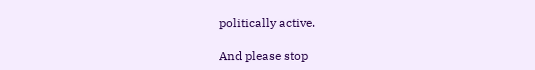politically active.

And please stop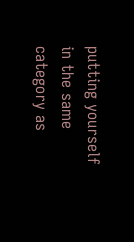putting yourself in the same category as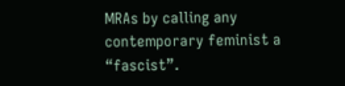MRAs by calling any contemporary feminist a “fascist”.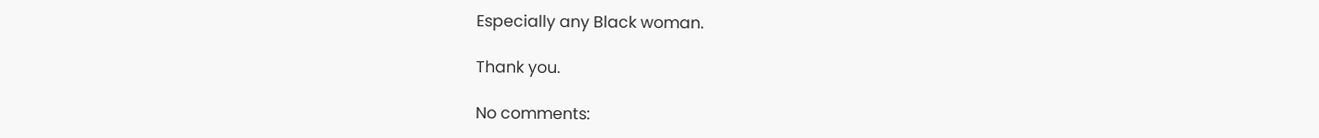Especially any Black woman.

Thank you.

No comments: